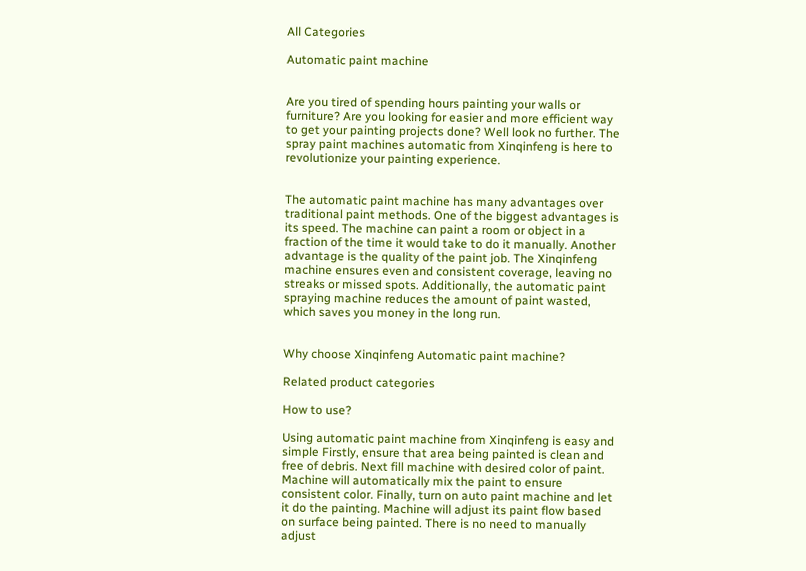All Categories

Automatic paint machine


Are you tired of spending hours painting your walls or furniture? Are you looking for easier and more efficient way to get your painting projects done? Well look no further. The spray paint machines automatic from Xinqinfeng is here to revolutionize your painting experience.


The automatic paint machine has many advantages over traditional paint methods. One of the biggest advantages is its speed. The machine can paint a room or object in a fraction of the time it would take to do it manually. Another advantage is the quality of the paint job. The Xinqinfeng machine ensures even and consistent coverage, leaving no streaks or missed spots. Additionally, the automatic paint spraying machine reduces the amount of paint wasted, which saves you money in the long run.


Why choose Xinqinfeng Automatic paint machine?

Related product categories

How to use?

Using automatic paint machine from Xinqinfeng is easy and simple Firstly, ensure that area being painted is clean and free of debris. Next fill machine with desired color of paint. Machine will automatically mix the paint to ensure consistent color. Finally, turn on auto paint machine and let it do the painting. Machine will adjust its paint flow based on surface being painted. There is no need to manually adjust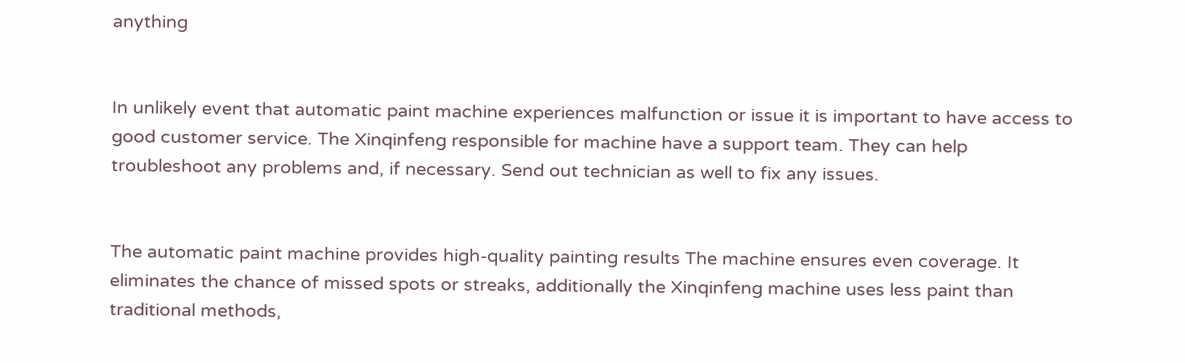anything


In unlikely event that automatic paint machine experiences malfunction or issue it is important to have access to good customer service. The Xinqinfeng responsible for machine have a support team. They can help troubleshoot any problems and, if necessary. Send out technician as well to fix any issues.


The automatic paint machine provides high-quality painting results The machine ensures even coverage. It eliminates the chance of missed spots or streaks, additionally the Xinqinfeng machine uses less paint than traditional methods,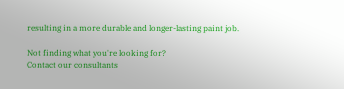resulting in a more durable and longer-lasting paint job.

Not finding what you're looking for?
Contact our consultants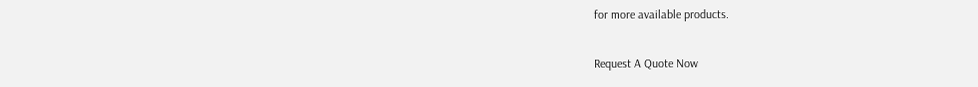for more available products.

Request A Quote Now